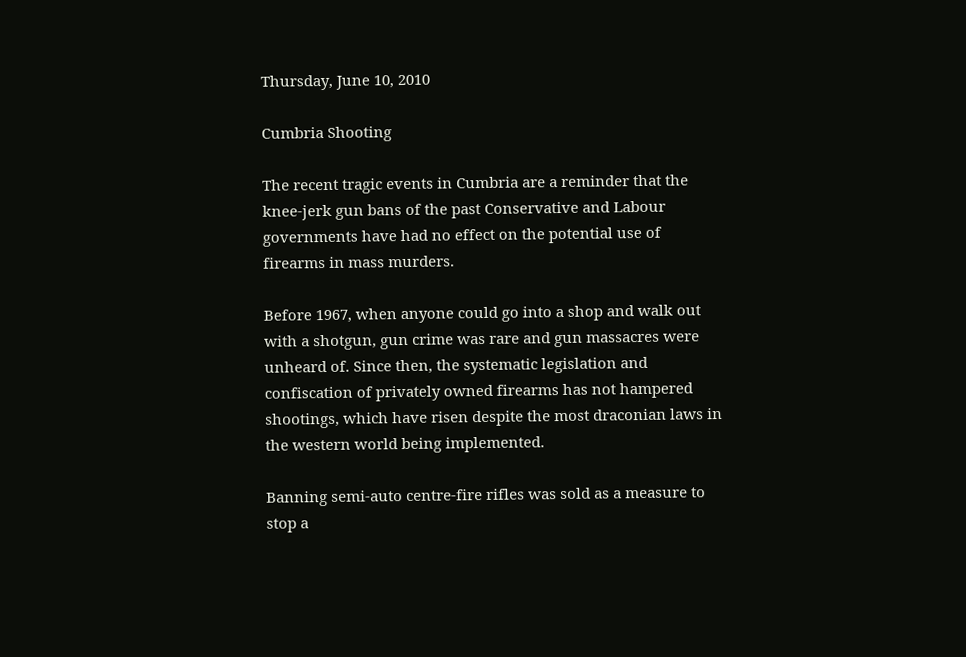Thursday, June 10, 2010

Cumbria Shooting

The recent tragic events in Cumbria are a reminder that the knee-jerk gun bans of the past Conservative and Labour governments have had no effect on the potential use of firearms in mass murders.

Before 1967, when anyone could go into a shop and walk out with a shotgun, gun crime was rare and gun massacres were unheard of. Since then, the systematic legislation and confiscation of privately owned firearms has not hampered shootings, which have risen despite the most draconian laws in the western world being implemented.

Banning semi-auto centre-fire rifles was sold as a measure to stop a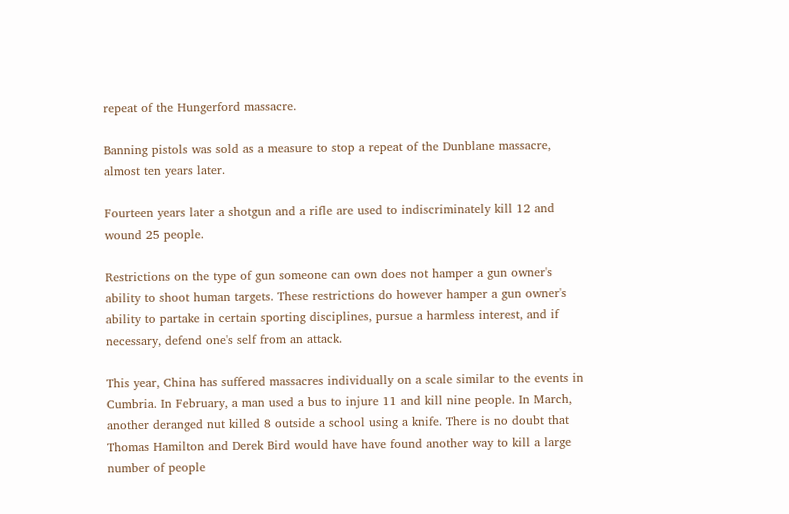repeat of the Hungerford massacre.

Banning pistols was sold as a measure to stop a repeat of the Dunblane massacre, almost ten years later.

Fourteen years later a shotgun and a rifle are used to indiscriminately kill 12 and wound 25 people.

Restrictions on the type of gun someone can own does not hamper a gun owner's ability to shoot human targets. These restrictions do however hamper a gun owner's ability to partake in certain sporting disciplines, pursue a harmless interest, and if necessary, defend one's self from an attack.

This year, China has suffered massacres individually on a scale similar to the events in Cumbria. In February, a man used a bus to injure 11 and kill nine people. In March, another deranged nut killed 8 outside a school using a knife. There is no doubt that Thomas Hamilton and Derek Bird would have have found another way to kill a large number of people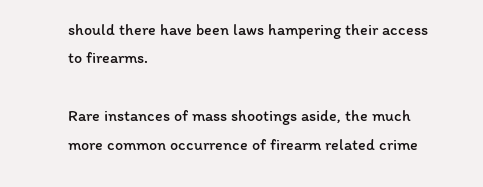should there have been laws hampering their access to firearms.

Rare instances of mass shootings aside, the much more common occurrence of firearm related crime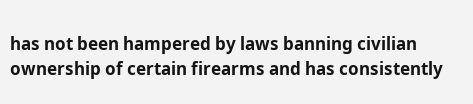has not been hampered by laws banning civilian ownership of certain firearms and has consistently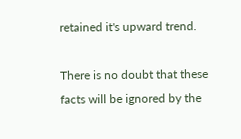retained it's upward trend.

There is no doubt that these facts will be ignored by the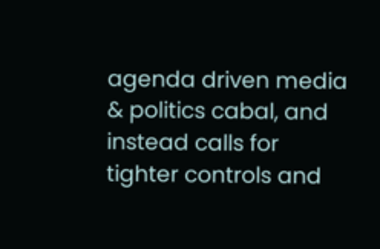agenda driven media & politics cabal, and instead calls for tighter controls and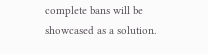complete bans will be showcased as a solution.